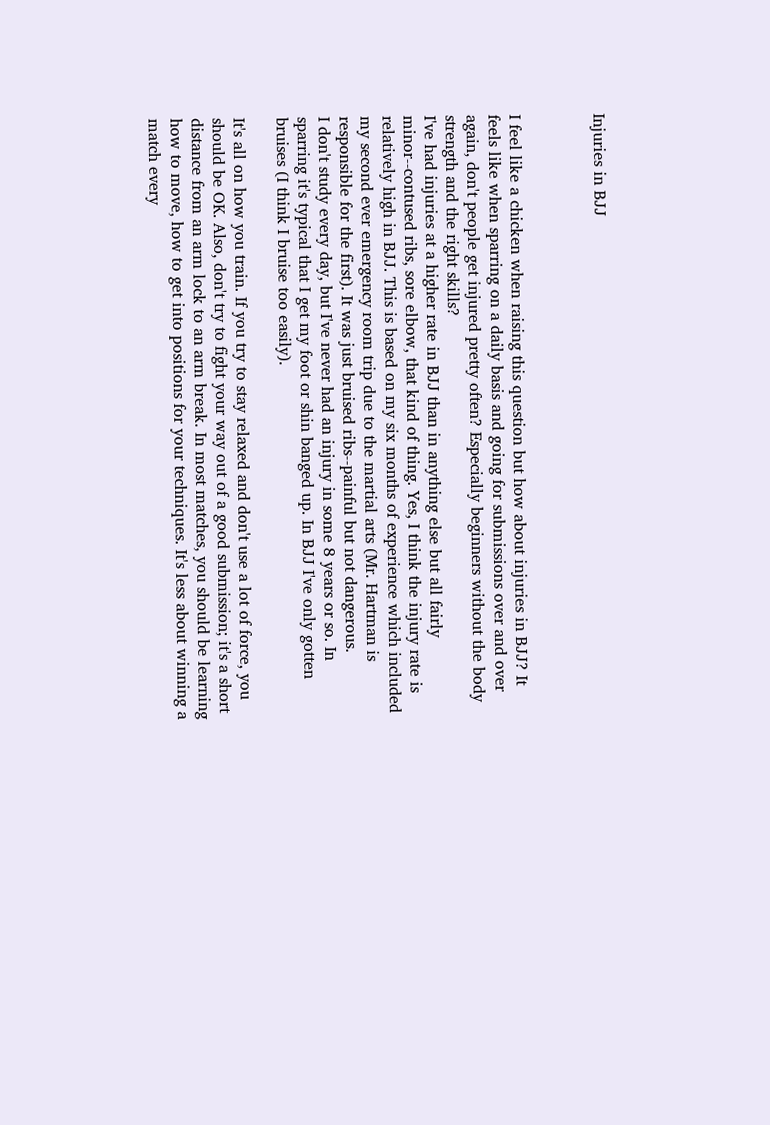Injuries in BJJ



I feel like a chicken when raising this question but how about injuries in BJJ? It feels like when sparring on a daily basis and going for submissions over and over again, don't people get injured pretty often? Especially beginners without the body strength and the right skills?
I've had injuries at a higher rate in BJJ than in anything else but all fairly minor--contused ribs, sore elbow, that kind of thing. Yes, I think the injury rate is relatively high in BJJ. This is based on my six months of experience which included my second ever emergency room trip due to the martial arts (Mr. Hartman is responsible for the first). It was just bruised ribs--painful but not dangerous.
I don't study every day, but I've never had an injury in some 8 years or so. In sparring it's typical that I get my foot or shin banged up. In BJJ I've only gotten bruises (I think I bruise too easily).

It's all on how you train. If you try to stay relaxed and don't use a lot of force, you should be OK. Also, don't try to fight your way out of a good submission; it's a short distance from an arm lock to an arm break. In most matches, you should be learning how to move, how to get into positions for your techniques. It's less about winning a match every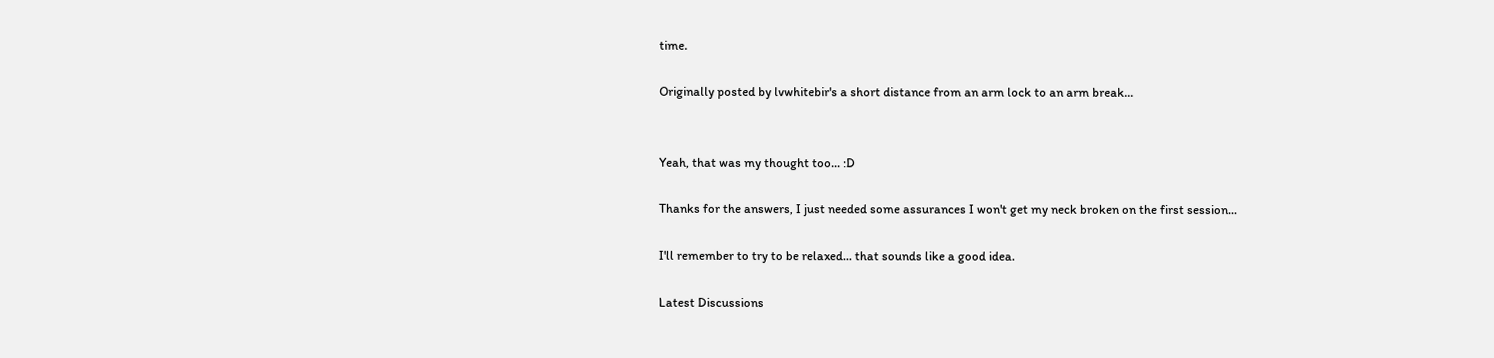time.

Originally posted by lvwhitebir's a short distance from an arm lock to an arm break...


Yeah, that was my thought too... :D

Thanks for the answers, I just needed some assurances I won't get my neck broken on the first session...

I'll remember to try to be relaxed... that sounds like a good idea.

Latest Discussions